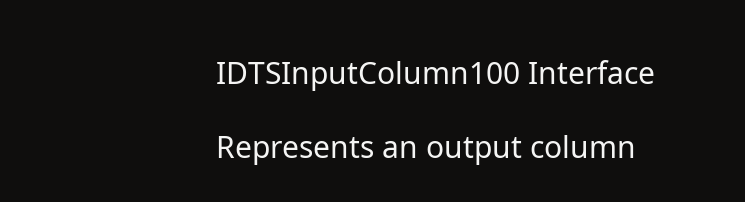IDTSInputColumn100 Interface

Represents an output column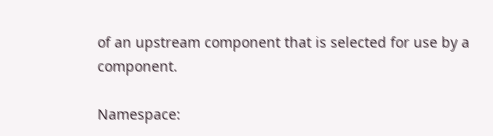of an upstream component that is selected for use by a component.

Namespace: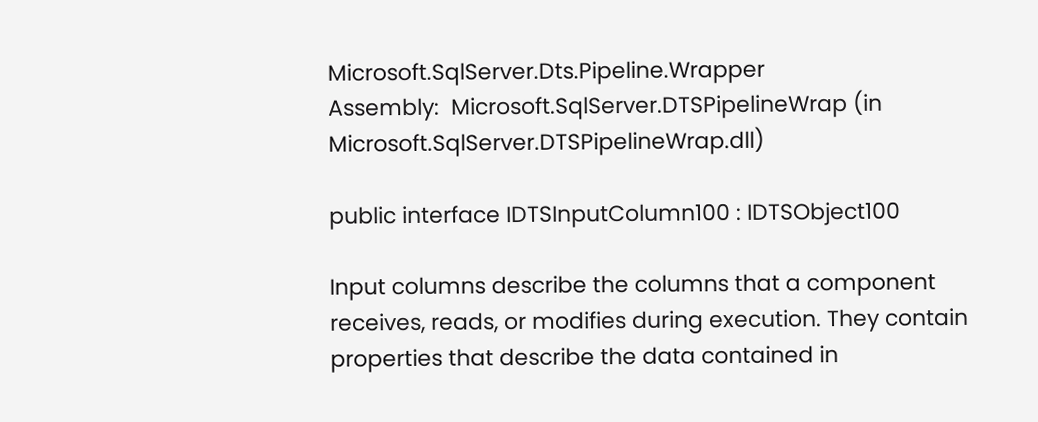Microsoft.SqlServer.Dts.Pipeline.Wrapper
Assembly:  Microsoft.SqlServer.DTSPipelineWrap (in Microsoft.SqlServer.DTSPipelineWrap.dll)

public interface IDTSInputColumn100 : IDTSObject100

Input columns describe the columns that a component receives, reads, or modifies during execution. They contain properties that describe the data contained in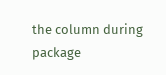the column during package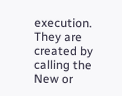execution. They are created by calling the New or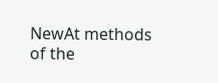NewAt methods of the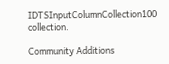IDTSInputColumnCollection100 collection.

Community Additions